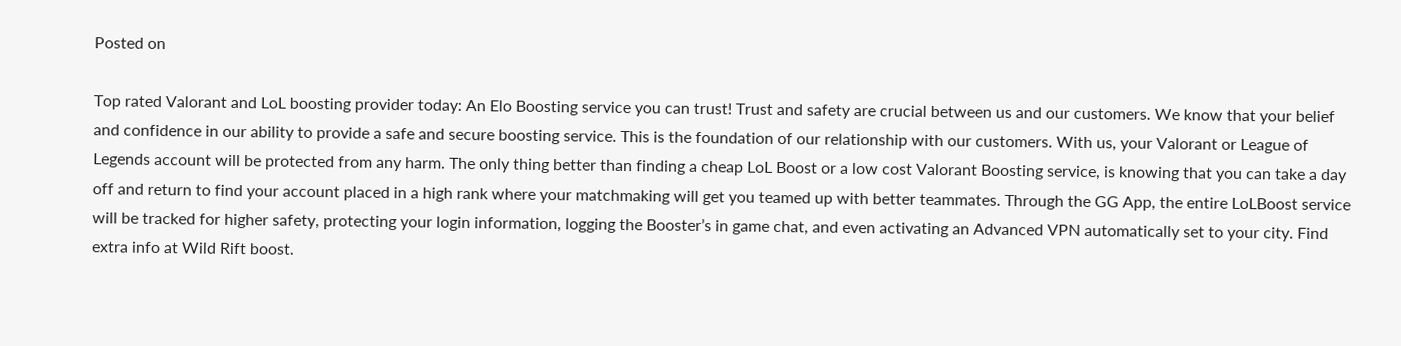Posted on

Top rated Valorant and LoL boosting provider today: An Elo Boosting service you can trust! Trust and safety are crucial between us and our customers. We know that your belief and confidence in our ability to provide a safe and secure boosting service. This is the foundation of our relationship with our customers. With us, your Valorant or League of Legends account will be protected from any harm. The only thing better than finding a cheap LoL Boost or a low cost Valorant Boosting service, is knowing that you can take a day off and return to find your account placed in a high rank where your matchmaking will get you teamed up with better teammates. Through the GG App, the entire LoLBoost service will be tracked for higher safety, protecting your login information, logging the Booster’s in game chat, and even activating an Advanced VPN automatically set to your city. Find extra info at Wild Rift boost.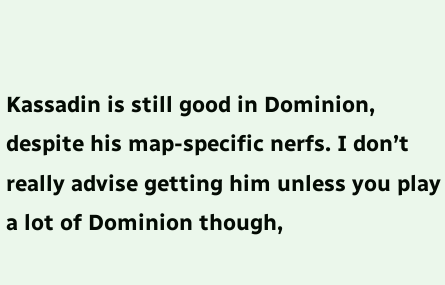Kassadin is still good in Dominion, despite his map-specific nerfs. I don’t really advise getting him unless you play a lot of Dominion though,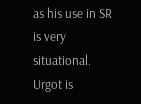as his use in SR is very situational. Urgot is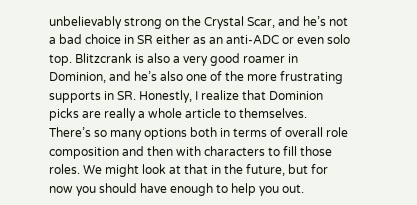unbelievably strong on the Crystal Scar, and he’s not a bad choice in SR either as an anti-ADC or even solo top. Blitzcrank is also a very good roamer in Dominion, and he’s also one of the more frustrating supports in SR. Honestly, I realize that Dominion picks are really a whole article to themselves. There’s so many options both in terms of overall role composition and then with characters to fill those roles. We might look at that in the future, but for now you should have enough to help you out.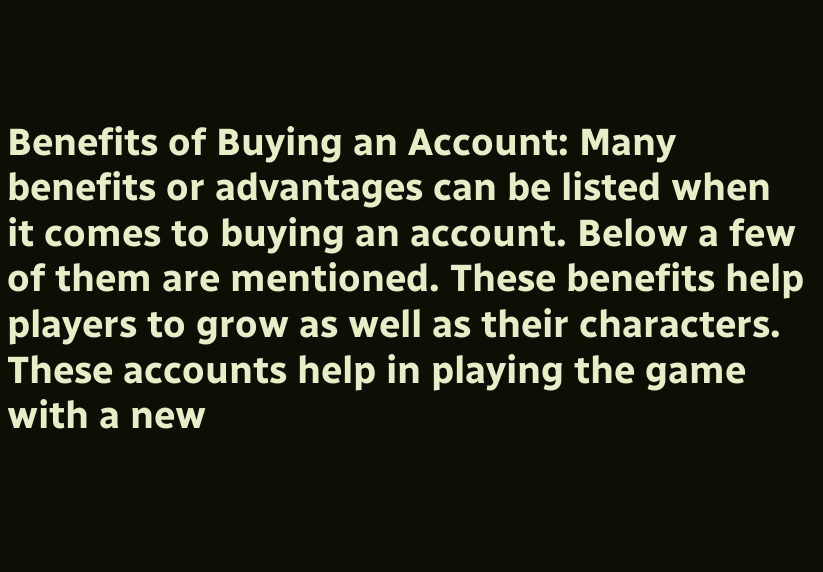Benefits of Buying an Account: Many benefits or advantages can be listed when it comes to buying an account. Below a few of them are mentioned. These benefits help players to grow as well as their characters. These accounts help in playing the game with a new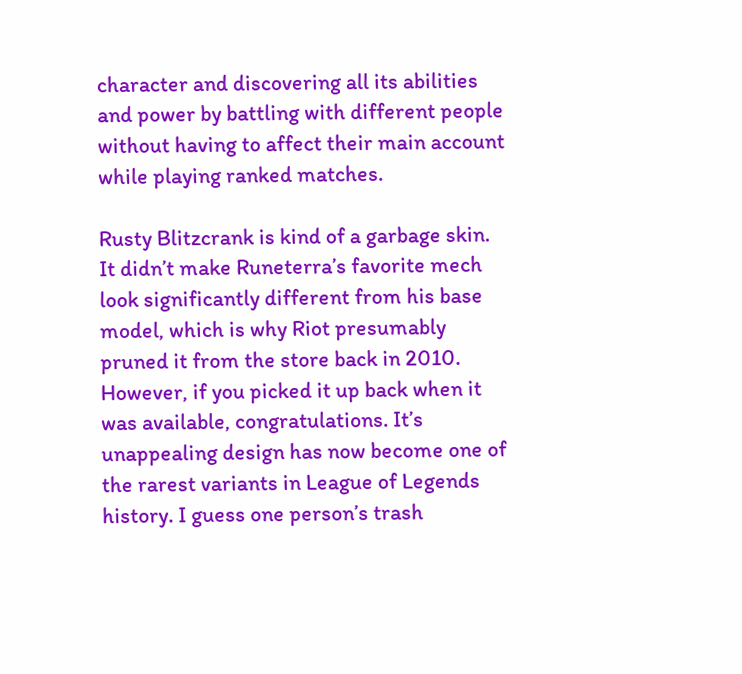character and discovering all its abilities and power by battling with different people without having to affect their main account while playing ranked matches.

Rusty Blitzcrank is kind of a garbage skin. It didn’t make Runeterra’s favorite mech look significantly different from his base model, which is why Riot presumably pruned it from the store back in 2010. However, if you picked it up back when it was available, congratulations. It’s unappealing design has now become one of the rarest variants in League of Legends history. I guess one person’s trash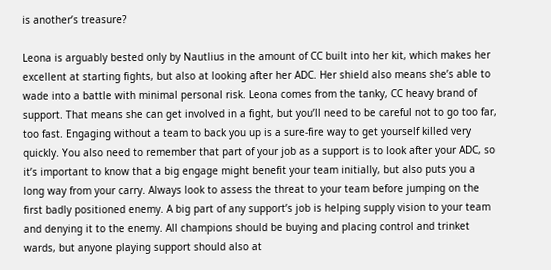is another’s treasure?

Leona is arguably bested only by Nautlius in the amount of CC built into her kit, which makes her excellent at starting fights, but also at looking after her ADC. Her shield also means she’s able to wade into a battle with minimal personal risk. Leona comes from the tanky, CC heavy brand of support. That means she can get involved in a fight, but you’ll need to be careful not to go too far, too fast. Engaging without a team to back you up is a sure-fire way to get yourself killed very quickly. You also need to remember that part of your job as a support is to look after your ADC, so it’s important to know that a big engage might benefit your team initially, but also puts you a long way from your carry. Always look to assess the threat to your team before jumping on the first badly positioned enemy. A big part of any support’s job is helping supply vision to your team and denying it to the enemy. All champions should be buying and placing control and trinket wards, but anyone playing support should also at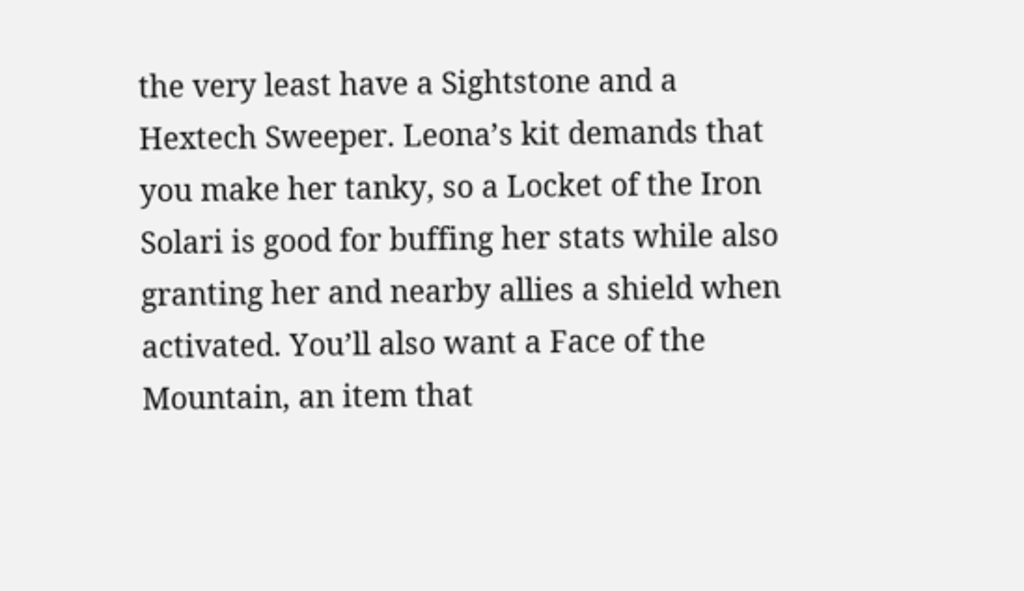the very least have a Sightstone and a Hextech Sweeper. Leona’s kit demands that you make her tanky, so a Locket of the Iron Solari is good for buffing her stats while also granting her and nearby allies a shield when activated. You’ll also want a Face of the Mountain, an item that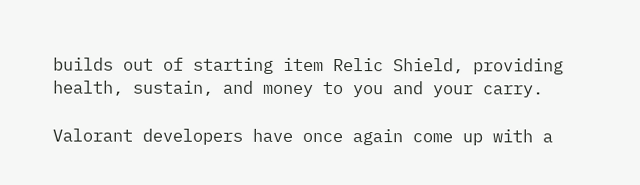builds out of starting item Relic Shield, providing health, sustain, and money to you and your carry.

Valorant developers have once again come up with a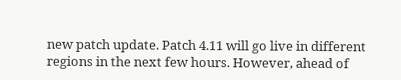new patch update. Patch 4.11 will go live in different regions in the next few hours. However, ahead of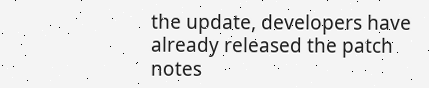the update, developers have already released the patch notes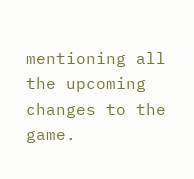mentioning all the upcoming changes to the game.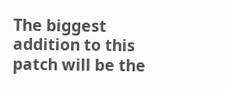The biggest addition to this patch will be the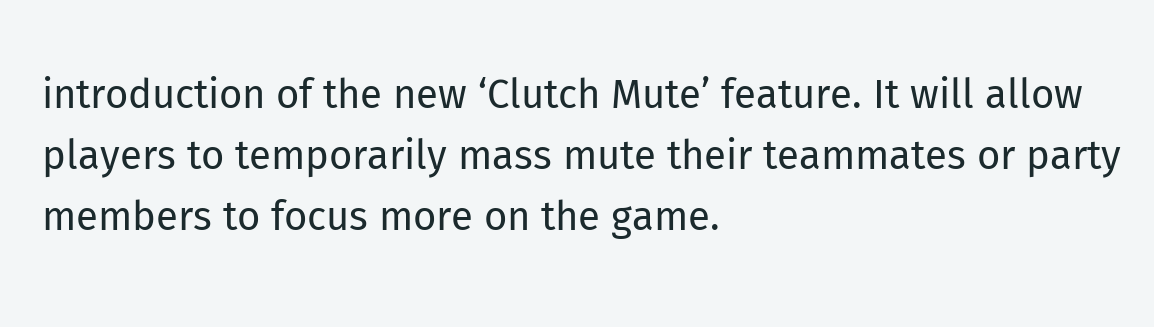introduction of the new ‘Clutch Mute’ feature. It will allow players to temporarily mass mute their teammates or party members to focus more on the game.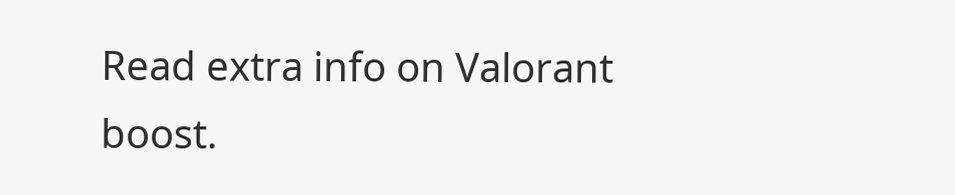Read extra info on Valorant boost.